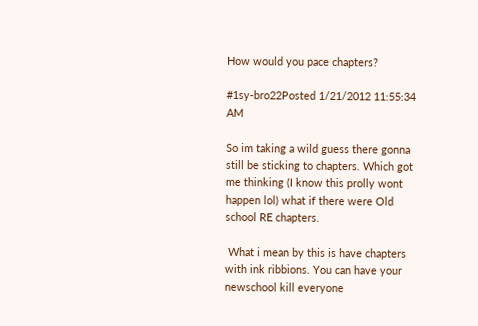How would you pace chapters?

#1sy-bro22Posted 1/21/2012 11:55:34 AM

So im taking a wild guess there gonna still be sticking to chapters. Which got me thinking (I know this prolly wont happen lol) what if there were Old school RE chapters.

 What i mean by this is have chapters with ink ribbions. You can have your newschool kill everyone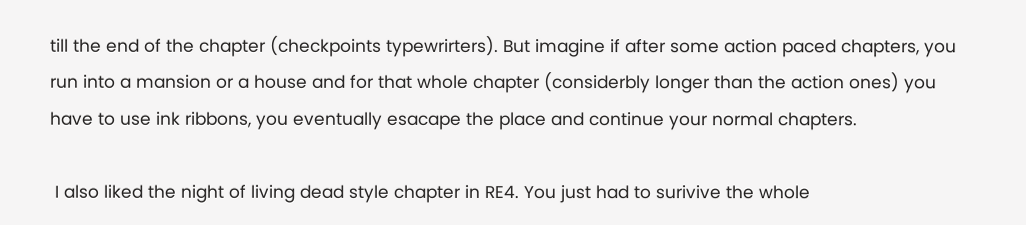till the end of the chapter (checkpoints typewrirters). But imagine if after some action paced chapters, you run into a mansion or a house and for that whole chapter (considerbly longer than the action ones) you have to use ink ribbons, you eventually esacape the place and continue your normal chapters.

 I also liked the night of living dead style chapter in RE4. You just had to surivive the whole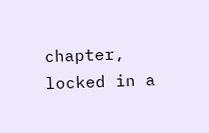chapter, locked in a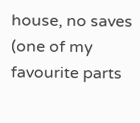house, no saves (one of my favourite parts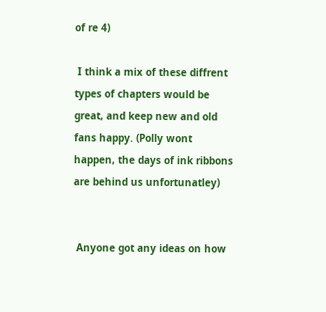of re 4)

 I think a mix of these diffrent types of chapters would be great, and keep new and old fans happy. (Polly wont happen, the days of ink ribbons are behind us unfortunatley)


 Anyone got any ideas on how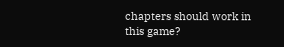chapters should work in this game?